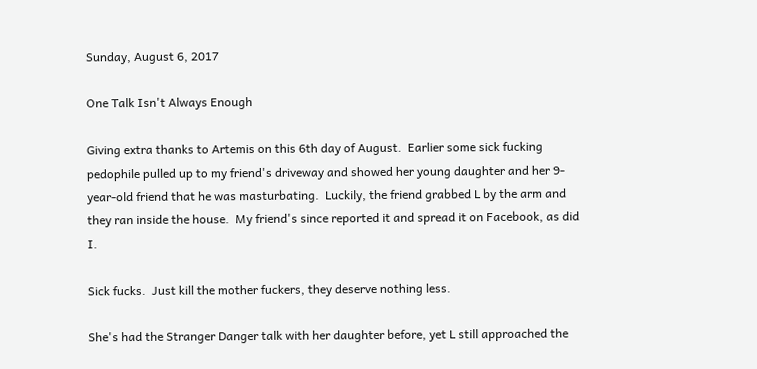Sunday, August 6, 2017

One Talk Isn't Always Enough

Giving extra thanks to Artemis on this 6th day of August.  Earlier some sick fucking pedophile pulled up to my friend's driveway and showed her young daughter and her 9-year-old friend that he was masturbating.  Luckily, the friend grabbed L by the arm and they ran inside the house.  My friend's since reported it and spread it on Facebook, as did I.

Sick fucks.  Just kill the mother fuckers, they deserve nothing less.

She's had the Stranger Danger talk with her daughter before, yet L still approached the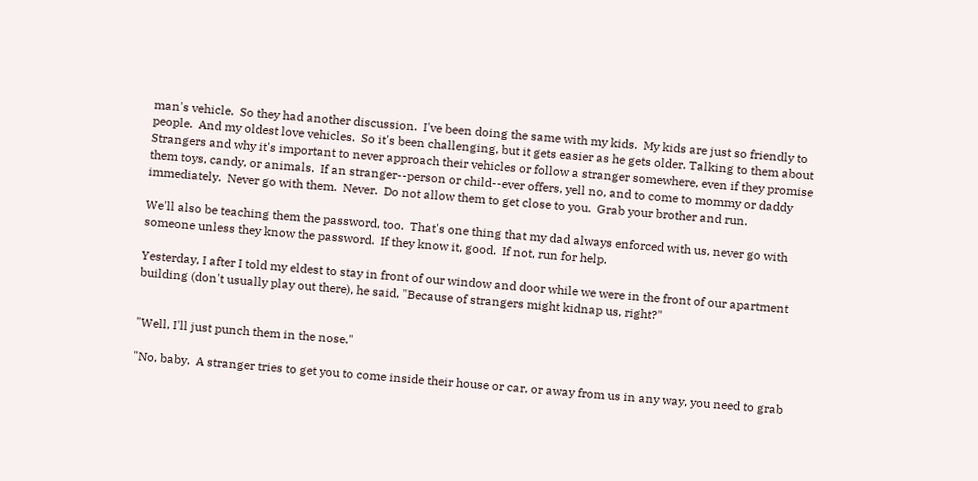man's vehicle.  So they had another discussion.  I've been doing the same with my kids.  My kids are just so friendly to people.  And my oldest love vehicles.  So it's been challenging, but it gets easier as he gets older. Talking to them about Strangers and why it's important to never approach their vehicles or follow a stranger somewhere, even if they promise them toys, candy, or animals.  If an stranger--person or child--ever offers, yell no, and to come to mommy or daddy immediately.  Never go with them.  Never.  Do not allow them to get close to you.  Grab your brother and run.

We'll also be teaching them the password, too.  That's one thing that my dad always enforced with us, never go with someone unless they know the password.  If they know it, good.  If not, run for help.

Yesterday, I after I told my eldest to stay in front of our window and door while we were in the front of our apartment building (don't usually play out there), he said, "Because of strangers might kidnap us, right?"


"Well, I'll just punch them in the nose."

"No, baby.  A stranger tries to get you to come inside their house or car, or away from us in any way, you need to grab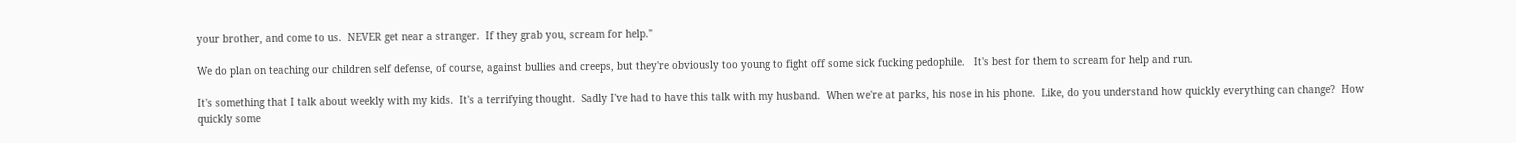your brother, and come to us.  NEVER get near a stranger.  If they grab you, scream for help."

We do plan on teaching our children self defense, of course, against bullies and creeps, but they're obviously too young to fight off some sick fucking pedophile.   It's best for them to scream for help and run.

It's something that I talk about weekly with my kids.  It's a terrifying thought.  Sadly I've had to have this talk with my husband.  When we're at parks, his nose in his phone.  Like, do you understand how quickly everything can change?  How quickly some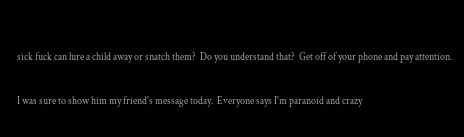sick fuck can lure a child away or snatch them?  Do you understand that?  Get off of your phone and pay attention.

I was sure to show him my friend's message today.  Everyone says I'm paranoid and crazy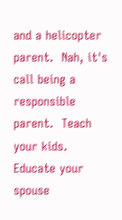and a helicopter parent.  Nah, it's call being a responsible parent.  Teach your kids.  Educate your spouse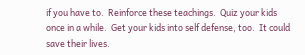if you have to.  Reinforce these teachings.  Quiz your kids once in a while.  Get your kids into self defense, too.  It could save their lives.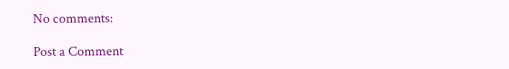No comments:

Post a Comment